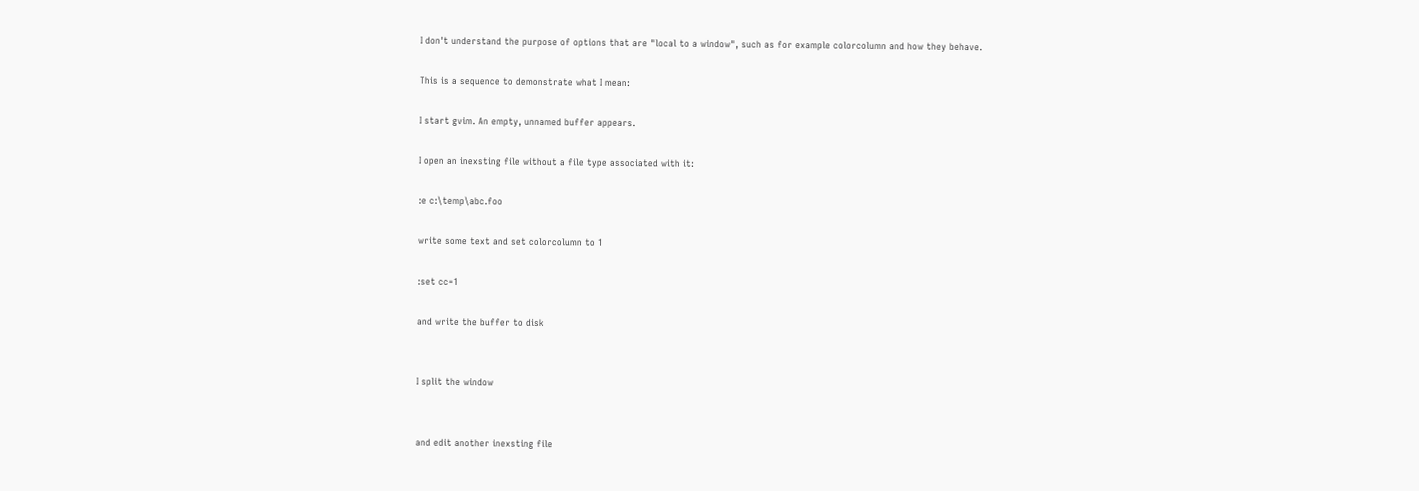I don't understand the purpose of options that are "local to a window", such as for example colorcolumn and how they behave.

This is a sequence to demonstrate what I mean:

I start gvim. An empty, unnamed buffer appears.

I open an inexsting file without a file type associated with it:

:e c:\temp\abc.foo

write some text and set colorcolumn to 1

:set cc=1

and write the buffer to disk


I split the window


and edit another inexsting file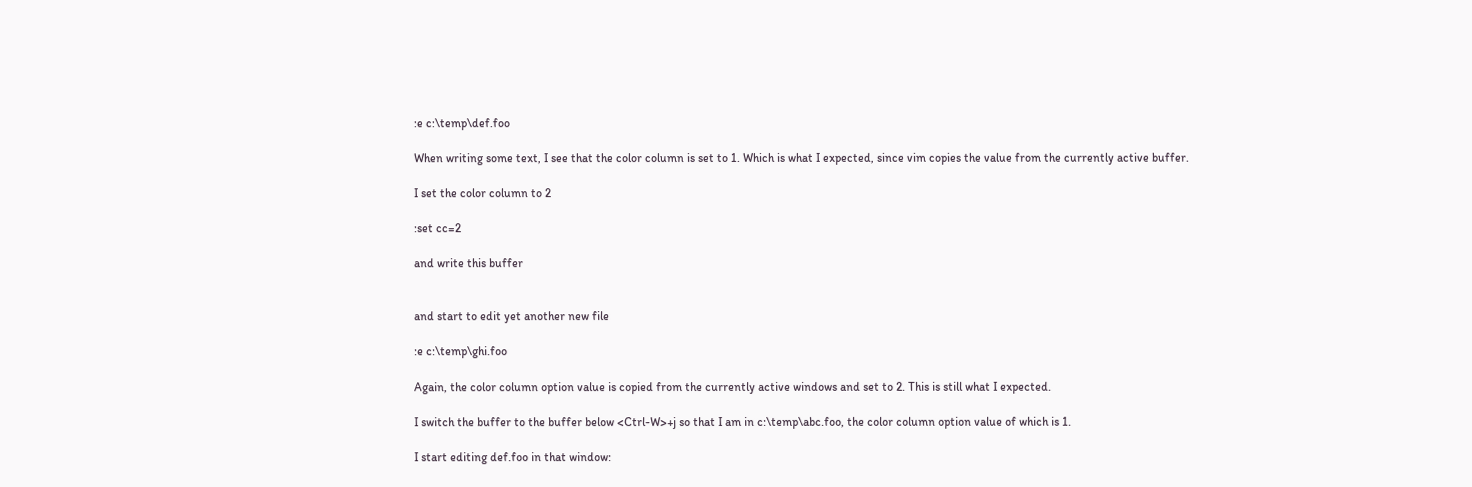:e c:\temp\def.foo

When writing some text, I see that the color column is set to 1. Which is what I expected, since vim copies the value from the currently active buffer.

I set the color column to 2

:set cc=2

and write this buffer


and start to edit yet another new file

:e c:\temp\ghi.foo

Again, the color column option value is copied from the currently active windows and set to 2. This is still what I expected.

I switch the buffer to the buffer below <Ctrl-W>+j so that I am in c:\temp\abc.foo, the color column option value of which is 1.

I start editing def.foo in that window: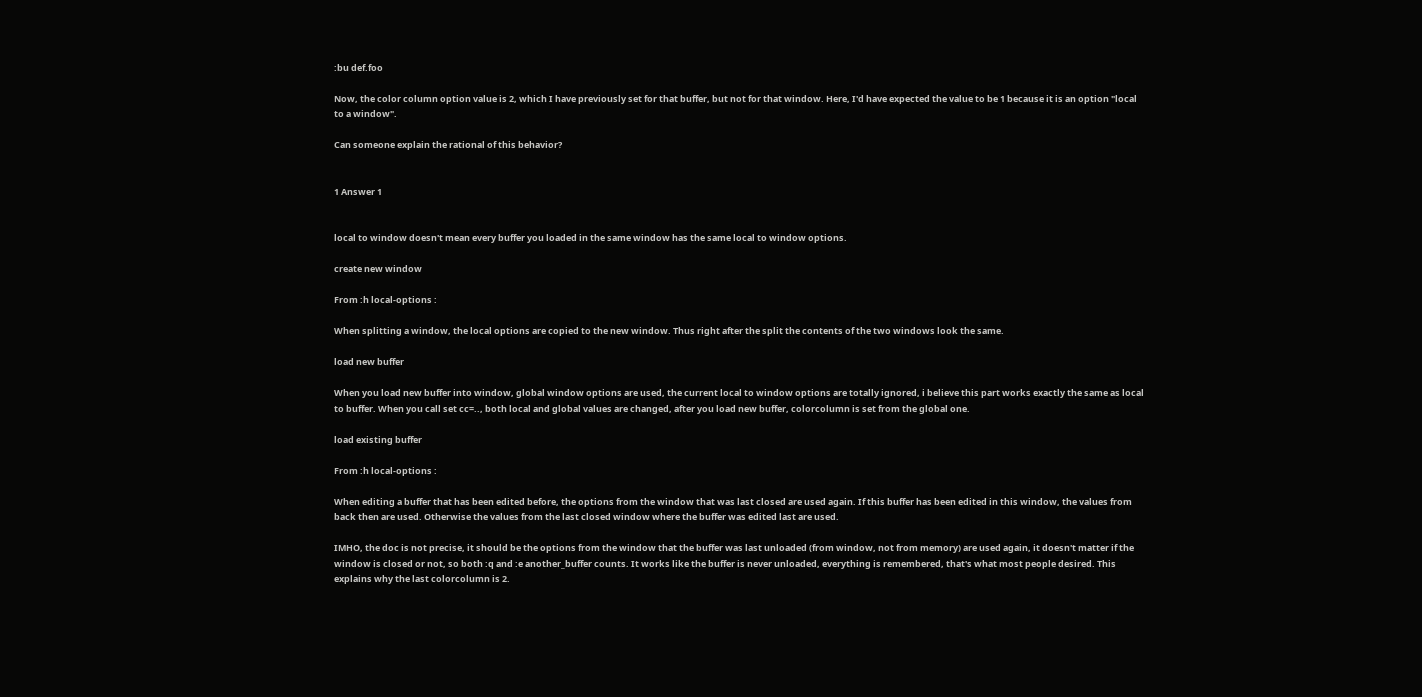:bu def.foo

Now, the color column option value is 2, which I have previously set for that buffer, but not for that window. Here, I'd have expected the value to be 1 because it is an option "local to a window".

Can someone explain the rational of this behavior?


1 Answer 1


local to window doesn't mean every buffer you loaded in the same window has the same local to window options.

create new window

From :h local-options :

When splitting a window, the local options are copied to the new window. Thus right after the split the contents of the two windows look the same.

load new buffer

When you load new buffer into window, global window options are used, the current local to window options are totally ignored, i believe this part works exactly the same as local to buffer. When you call set cc=.., both local and global values are changed, after you load new buffer, colorcolumn is set from the global one.

load existing buffer

From :h local-options :

When editing a buffer that has been edited before, the options from the window that was last closed are used again. If this buffer has been edited in this window, the values from back then are used. Otherwise the values from the last closed window where the buffer was edited last are used.

IMHO, the doc is not precise, it should be the options from the window that the buffer was last unloaded (from window, not from memory) are used again, it doesn't matter if the window is closed or not, so both :q and :e another_buffer counts. It works like the buffer is never unloaded, everything is remembered, that's what most people desired. This explains why the last colorcolumn is 2.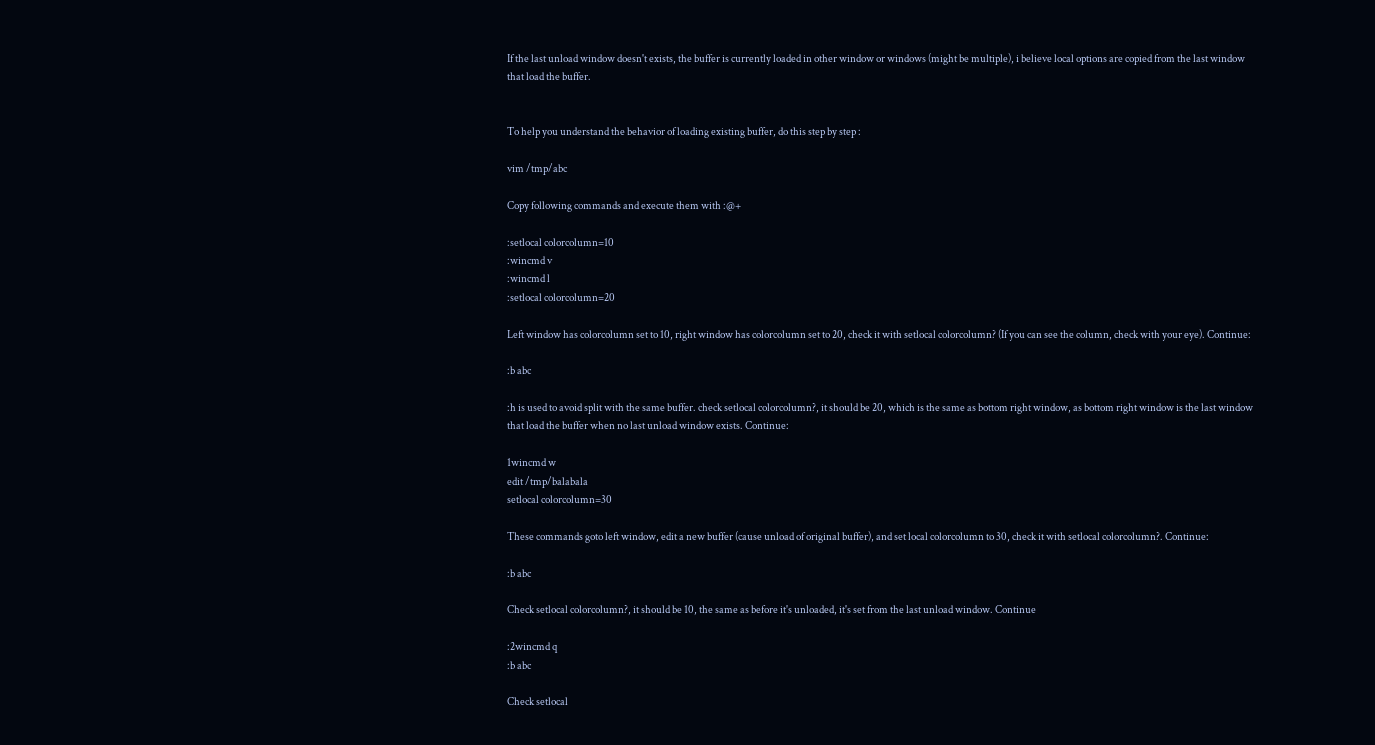If the last unload window doesn't exists, the buffer is currently loaded in other window or windows (might be multiple), i believe local options are copied from the last window that load the buffer.


To help you understand the behavior of loading existing buffer, do this step by step :

vim /tmp/abc

Copy following commands and execute them with :@+

:setlocal colorcolumn=10
:wincmd v
:wincmd l
:setlocal colorcolumn=20

Left window has colorcolumn set to 10, right window has colorcolumn set to 20, check it with setlocal colorcolumn? (If you can see the column, check with your eye). Continue:

:b abc

:h is used to avoid split with the same buffer. check setlocal colorcolumn?, it should be 20, which is the same as bottom right window, as bottom right window is the last window that load the buffer when no last unload window exists. Continue:

1wincmd w
edit /tmp/balabala
setlocal colorcolumn=30

These commands goto left window, edit a new buffer (cause unload of original buffer), and set local colorcolumn to 30, check it with setlocal colorcolumn?. Continue:

:b abc

Check setlocal colorcolumn?, it should be 10, the same as before it's unloaded, it's set from the last unload window. Continue

:2wincmd q
:b abc

Check setlocal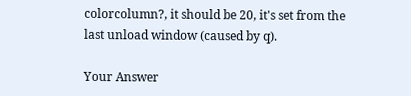colorcolumn?, it should be 20, it's set from the last unload window (caused by q).

Your Answer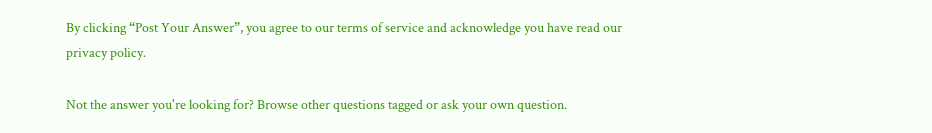By clicking “Post Your Answer”, you agree to our terms of service and acknowledge you have read our privacy policy.

Not the answer you're looking for? Browse other questions tagged or ask your own question.